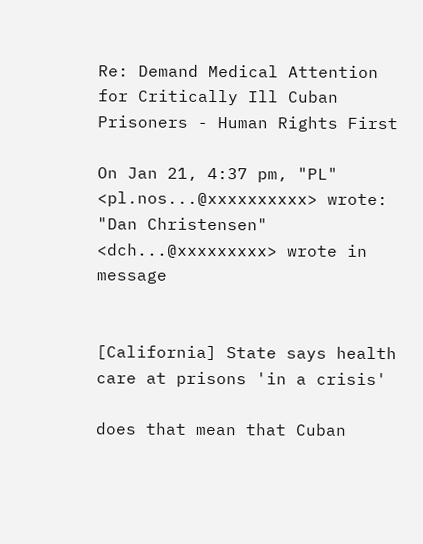Re: Demand Medical Attention for Critically Ill Cuban Prisoners - Human Rights First

On Jan 21, 4:37 pm, "PL" <pl.nos...@xxxxxxxxxx> wrote:
"Dan Christensen" <dch...@xxxxxxxxx> wrote in message


[California] State says health care at prisons 'in a crisis'

does that mean that Cuban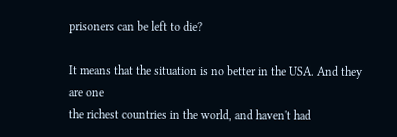prisoners can be left to die?

It means that the situation is no better in the USA. And they are one
the richest countries in the world, and haven't had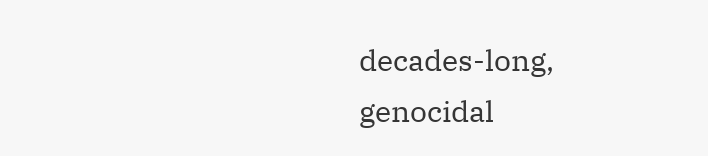decades-long,
genocidal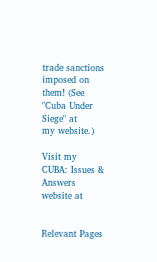trade sanctions imposed on them! (See "Cuba Under Siege" at
my website.)

Visit my CUBA: Issues & Answers website at


Relevant Pages